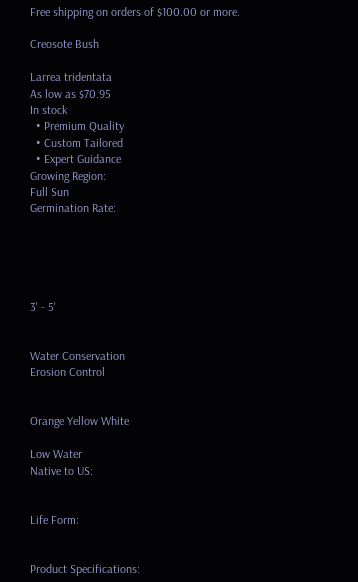Free shipping on orders of $100.00 or more.

Creosote Bush

Larrea tridentata
As low as $70.95
In stock
  • Premium Quality
  • Custom Tailored
  • Expert Guidance
Growing Region:
Full Sun
Germination Rate:





3' - 5'


Water Conservation
Erosion Control


Orange Yellow White

Low Water
Native to US:


Life Form:


Product Specifications: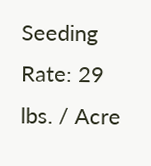Seeding Rate: 29 lbs. / Acre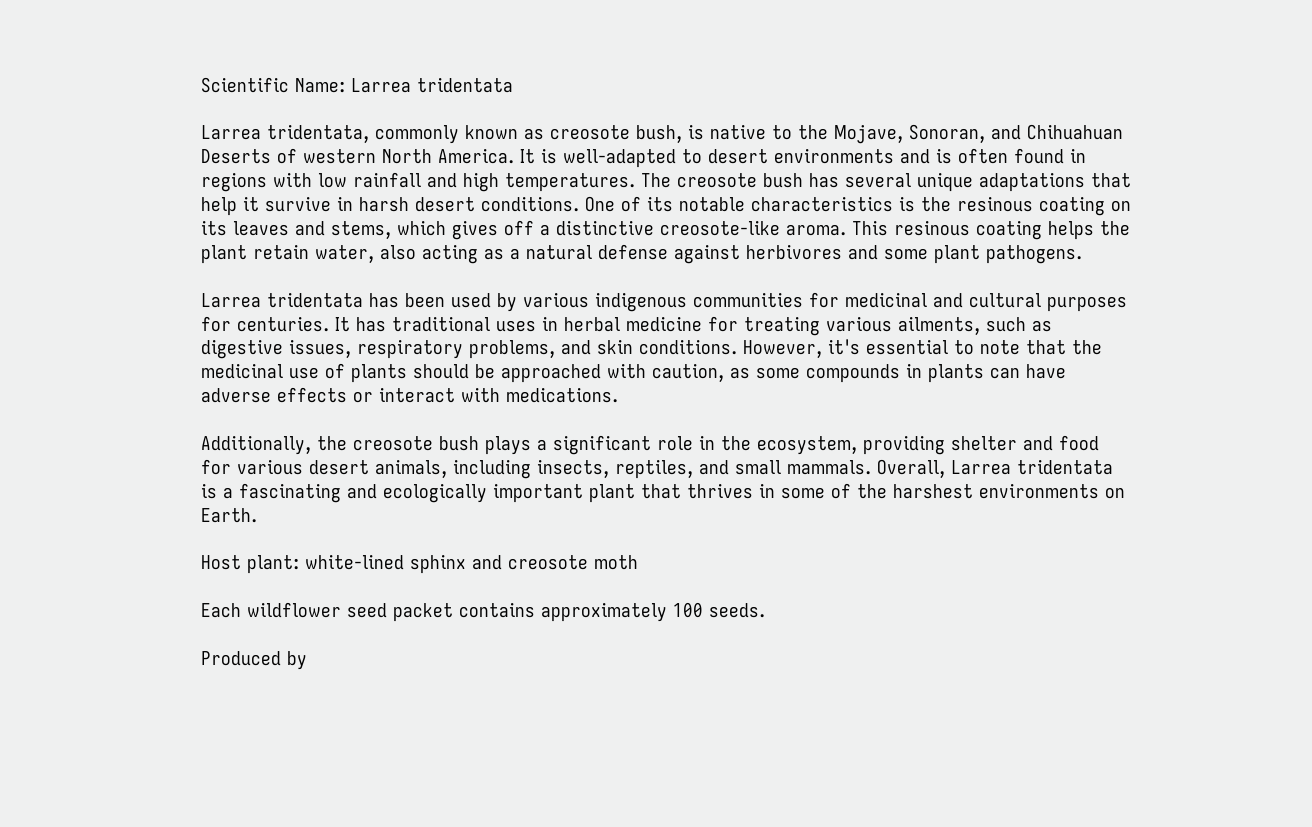Scientific Name: Larrea tridentata

Larrea tridentata, commonly known as creosote bush, is native to the Mojave, Sonoran, and Chihuahuan Deserts of western North America. It is well-adapted to desert environments and is often found in regions with low rainfall and high temperatures. The creosote bush has several unique adaptations that help it survive in harsh desert conditions. One of its notable characteristics is the resinous coating on its leaves and stems, which gives off a distinctive creosote-like aroma. This resinous coating helps the plant retain water, also acting as a natural defense against herbivores and some plant pathogens.

Larrea tridentata has been used by various indigenous communities for medicinal and cultural purposes for centuries. It has traditional uses in herbal medicine for treating various ailments, such as digestive issues, respiratory problems, and skin conditions. However, it's essential to note that the medicinal use of plants should be approached with caution, as some compounds in plants can have adverse effects or interact with medications.

Additionally, the creosote bush plays a significant role in the ecosystem, providing shelter and food for various desert animals, including insects, reptiles, and small mammals. Overall, Larrea tridentata is a fascinating and ecologically important plant that thrives in some of the harshest environments on Earth.

Host plant: white-lined sphinx and creosote moth

Each wildflower seed packet contains approximately 100 seeds.

Produced by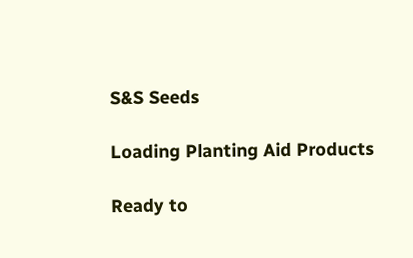S&S Seeds

Loading Planting Aid Products

Ready to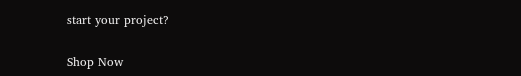start your project?

Shop Now